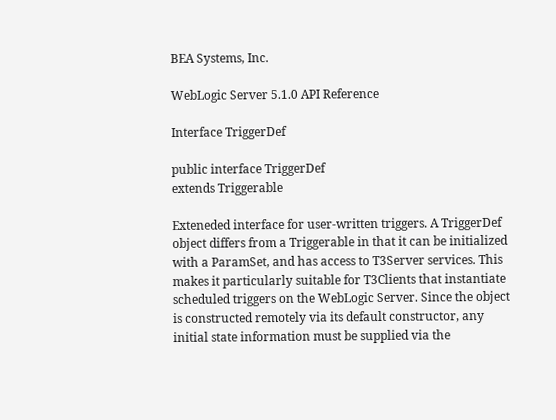BEA Systems, Inc.

WebLogic Server 5.1.0 API Reference

Interface TriggerDef

public interface TriggerDef
extends Triggerable

Exteneded interface for user-written triggers. A TriggerDef object differs from a Triggerable in that it can be initialized with a ParamSet, and has access to T3Server services. This makes it particularly suitable for T3Clients that instantiate scheduled triggers on the WebLogic Server. Since the object is constructed remotely via its default constructor, any initial state information must be supplied via the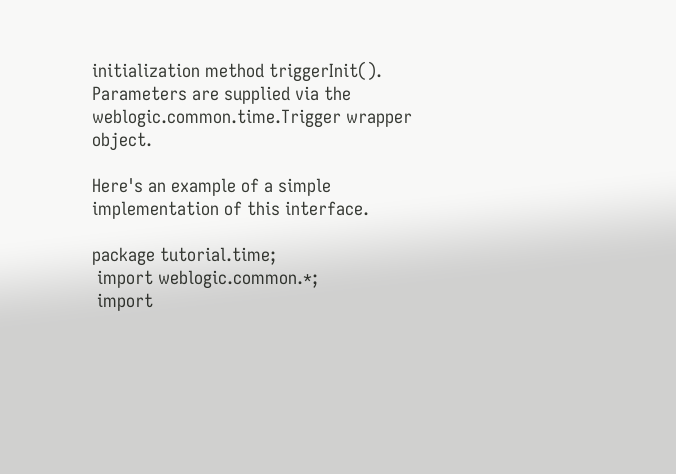initialization method triggerInit(). Parameters are supplied via the weblogic.common.time.Trigger wrapper object.

Here's an example of a simple implementation of this interface.

package tutorial.time;
 import weblogic.common.*;
 import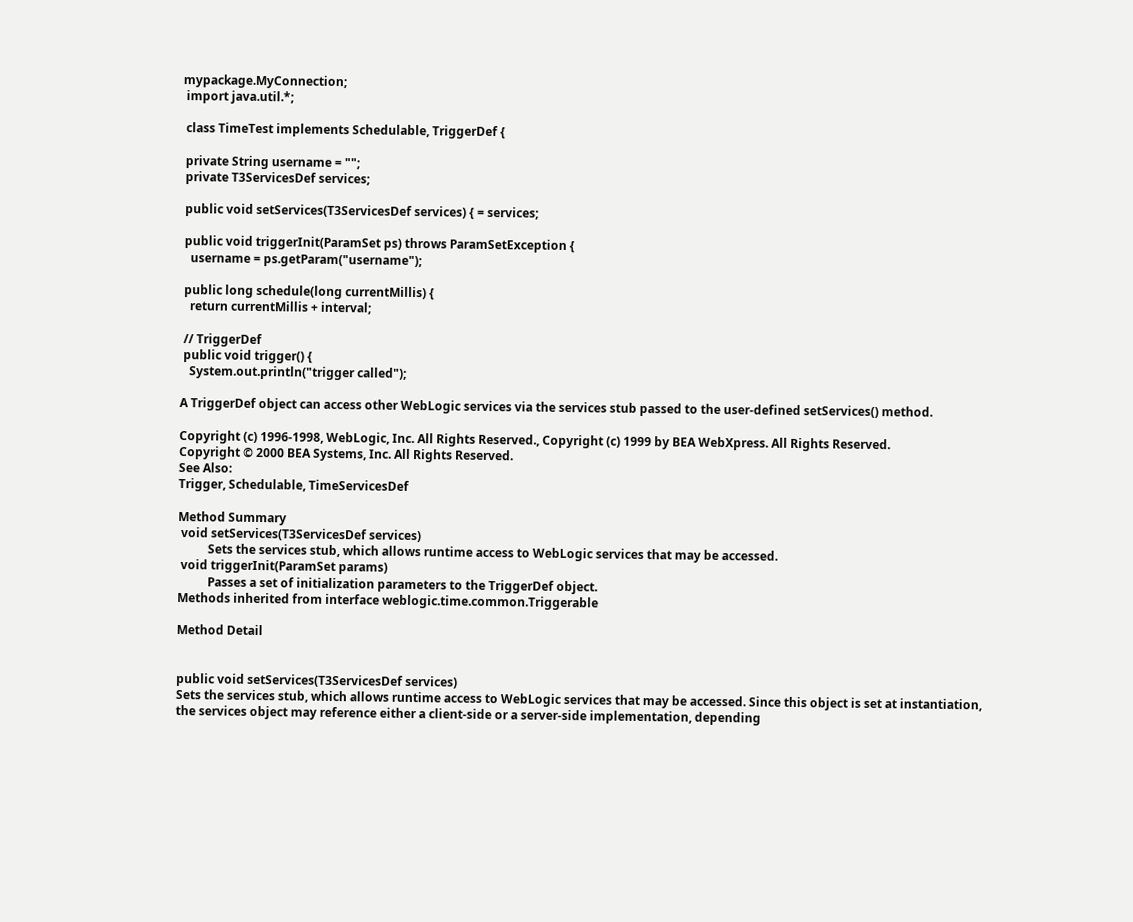mypackage.MyConnection;
 import java.util.*;

 class TimeTest implements Schedulable, TriggerDef {

 private String username = "";
 private T3ServicesDef services;

 public void setServices(T3ServicesDef services) { = services;

 public void triggerInit(ParamSet ps) throws ParamSetException {
   username = ps.getParam("username");

 public long schedule(long currentMillis) {
   return currentMillis + interval;

 // TriggerDef
 public void trigger() {
   System.out.println("trigger called");

A TriggerDef object can access other WebLogic services via the services stub passed to the user-defined setServices() method.

Copyright (c) 1996-1998, WebLogic, Inc. All Rights Reserved., Copyright (c) 1999 by BEA WebXpress. All Rights Reserved.
Copyright © 2000 BEA Systems, Inc. All Rights Reserved.
See Also:
Trigger, Schedulable, TimeServicesDef

Method Summary
 void setServices(T3ServicesDef services)
          Sets the services stub, which allows runtime access to WebLogic services that may be accessed.
 void triggerInit(ParamSet params)
          Passes a set of initialization parameters to the TriggerDef object.
Methods inherited from interface weblogic.time.common.Triggerable

Method Detail


public void setServices(T3ServicesDef services)
Sets the services stub, which allows runtime access to WebLogic services that may be accessed. Since this object is set at instantiation, the services object may reference either a client-side or a server-side implementation, depending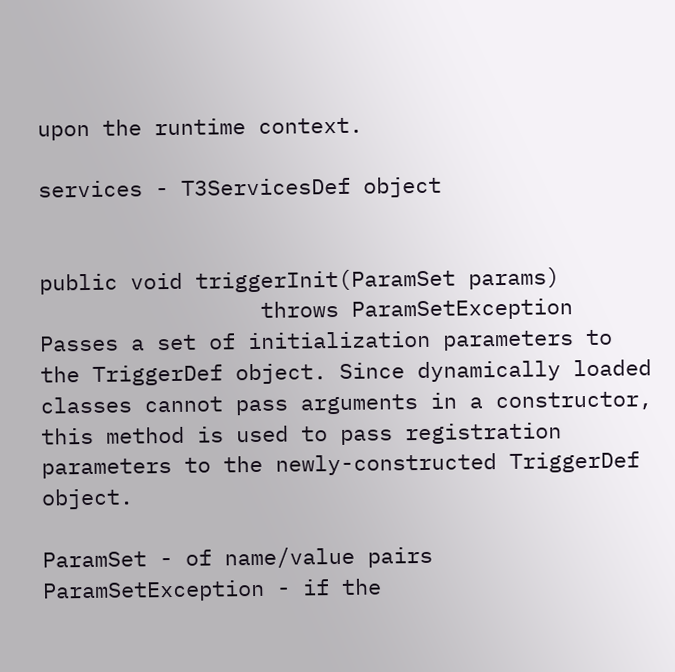upon the runtime context.

services - T3ServicesDef object


public void triggerInit(ParamSet params)
                 throws ParamSetException
Passes a set of initialization parameters to the TriggerDef object. Since dynamically loaded classes cannot pass arguments in a constructor, this method is used to pass registration parameters to the newly-constructed TriggerDef object.

ParamSet - of name/value pairs
ParamSetException - if the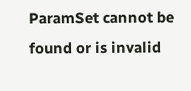ParamSet cannot be found or is invalid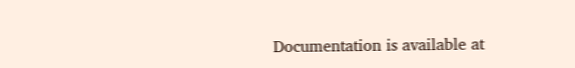Documentation is available at